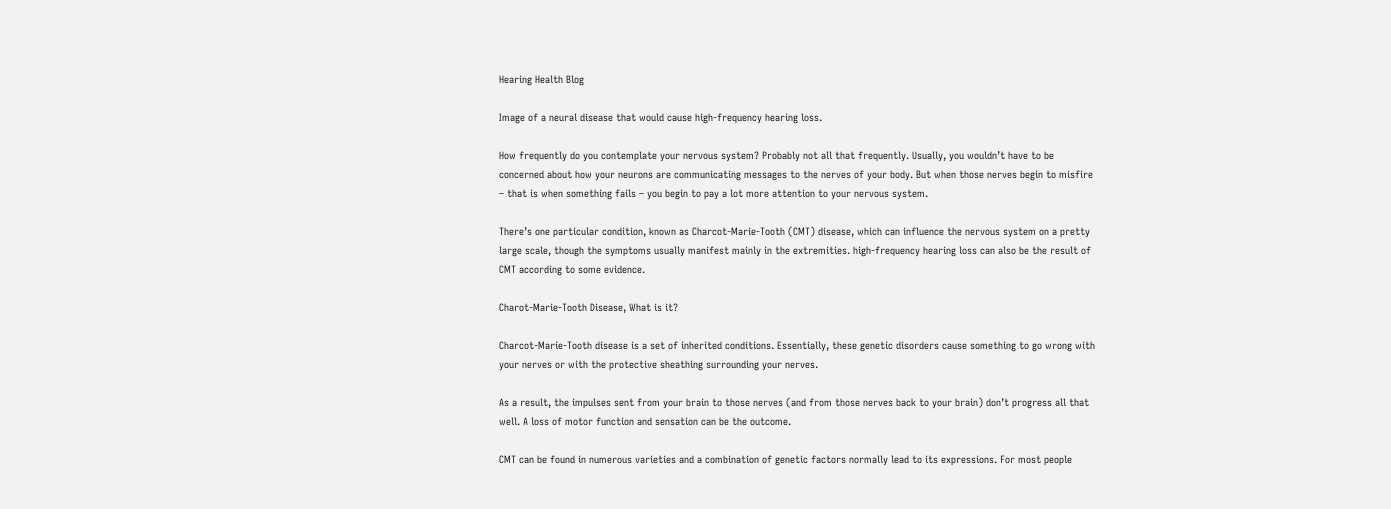Hearing Health Blog

Image of a neural disease that would cause high-frequency hearing loss.

How frequently do you contemplate your nervous system? Probably not all that frequently. Usually, you wouldn’t have to be concerned about how your neurons are communicating messages to the nerves of your body. But when those nerves begin to misfire – that is when something fails – you begin to pay a lot more attention to your nervous system.

There’s one particular condition, known as Charcot-Marie-Tooth (CMT) disease, which can influence the nervous system on a pretty large scale, though the symptoms usually manifest mainly in the extremities. high-frequency hearing loss can also be the result of CMT according to some evidence.

Charot-Marie-Tooth Disease, What is it?

Charcot-Marie-Tooth disease is a set of inherited conditions. Essentially, these genetic disorders cause something to go wrong with your nerves or with the protective sheathing surrounding your nerves.

As a result, the impulses sent from your brain to those nerves (and from those nerves back to your brain) don’t progress all that well. A loss of motor function and sensation can be the outcome.

CMT can be found in numerous varieties and a combination of genetic factors normally lead to its expressions. For most people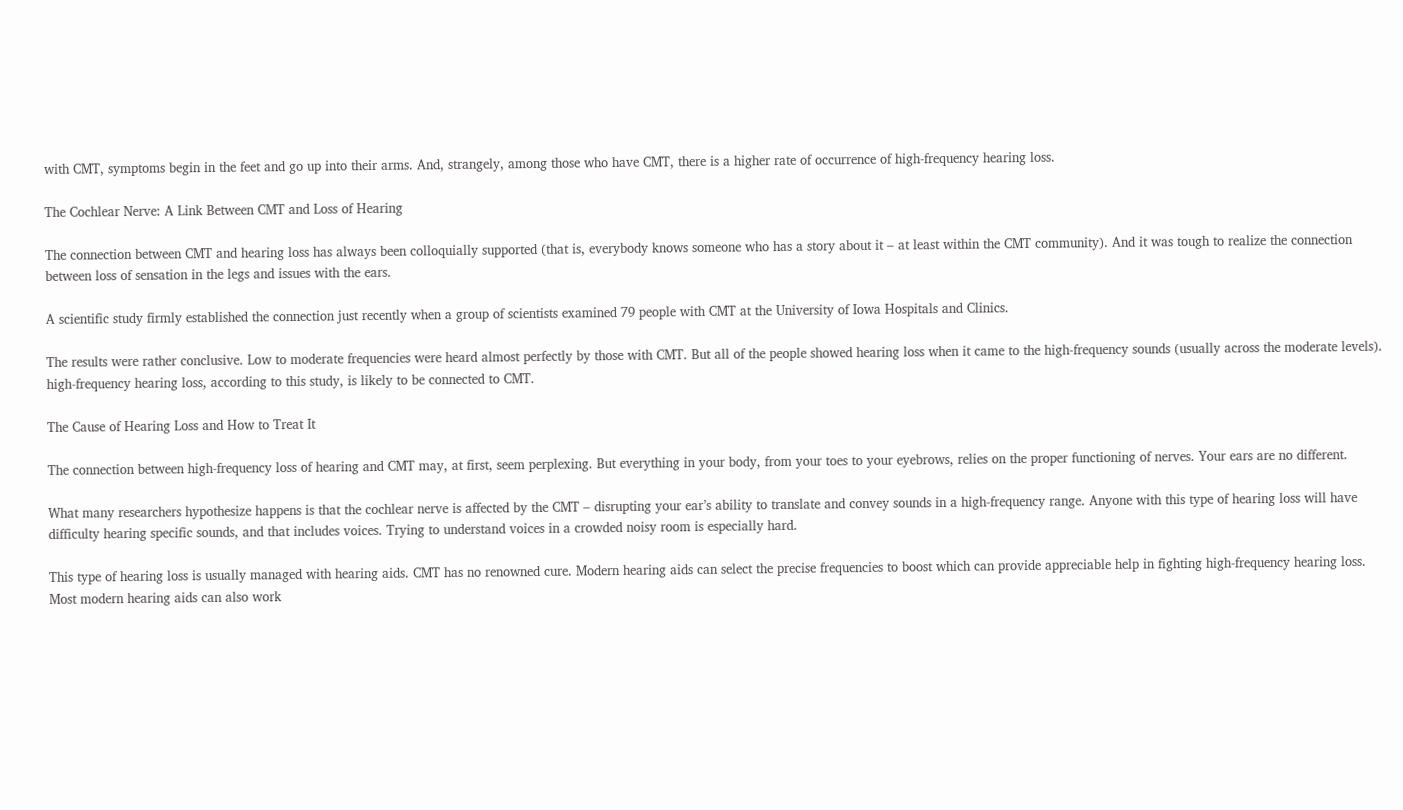with CMT, symptoms begin in the feet and go up into their arms. And, strangely, among those who have CMT, there is a higher rate of occurrence of high-frequency hearing loss.

The Cochlear Nerve: A Link Between CMT and Loss of Hearing

The connection between CMT and hearing loss has always been colloquially supported (that is, everybody knows someone who has a story about it – at least within the CMT community). And it was tough to realize the connection between loss of sensation in the legs and issues with the ears.

A scientific study firmly established the connection just recently when a group of scientists examined 79 people with CMT at the University of Iowa Hospitals and Clinics.

The results were rather conclusive. Low to moderate frequencies were heard almost perfectly by those with CMT. But all of the people showed hearing loss when it came to the high-frequency sounds (usually across the moderate levels). high-frequency hearing loss, according to this study, is likely to be connected to CMT.

The Cause of Hearing Loss and How to Treat It

The connection between high-frequency loss of hearing and CMT may, at first, seem perplexing. But everything in your body, from your toes to your eyebrows, relies on the proper functioning of nerves. Your ears are no different.

What many researchers hypothesize happens is that the cochlear nerve is affected by the CMT – disrupting your ear’s ability to translate and convey sounds in a high-frequency range. Anyone with this type of hearing loss will have difficulty hearing specific sounds, and that includes voices. Trying to understand voices in a crowded noisy room is especially hard.

This type of hearing loss is usually managed with hearing aids. CMT has no renowned cure. Modern hearing aids can select the precise frequencies to boost which can provide appreciable help in fighting high-frequency hearing loss. Most modern hearing aids can also work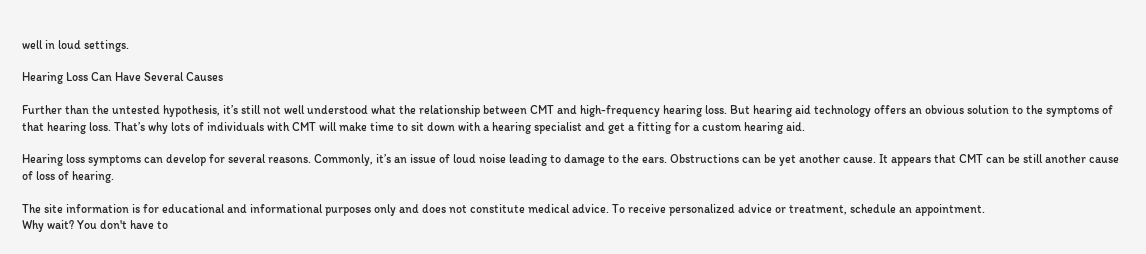well in loud settings.

Hearing Loss Can Have Several Causes

Further than the untested hypothesis, it’s still not well understood what the relationship between CMT and high-frequency hearing loss. But hearing aid technology offers an obvious solution to the symptoms of that hearing loss. That’s why lots of individuals with CMT will make time to sit down with a hearing specialist and get a fitting for a custom hearing aid.

Hearing loss symptoms can develop for several reasons. Commonly, it’s an issue of loud noise leading to damage to the ears. Obstructions can be yet another cause. It appears that CMT can be still another cause of loss of hearing.

The site information is for educational and informational purposes only and does not constitute medical advice. To receive personalized advice or treatment, schedule an appointment.
Why wait? You don't have to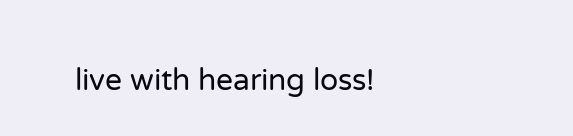live with hearing loss!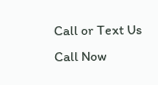Call or Text Us
Call Now